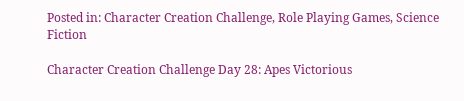Posted in: Character Creation Challenge, Role Playing Games, Science Fiction

Character Creation Challenge Day 28: Apes Victorious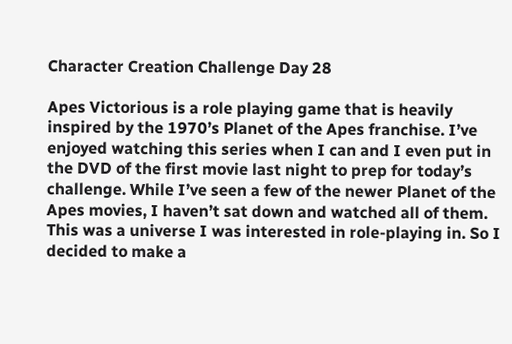Character Creation Challenge Day 28

Apes Victorious is a role playing game that is heavily inspired by the 1970’s Planet of the Apes franchise. I’ve enjoyed watching this series when I can and I even put in the DVD of the first movie last night to prep for today’s challenge. While I’ve seen a few of the newer Planet of the Apes movies, I haven’t sat down and watched all of them. This was a universe I was interested in role-playing in. So I decided to make a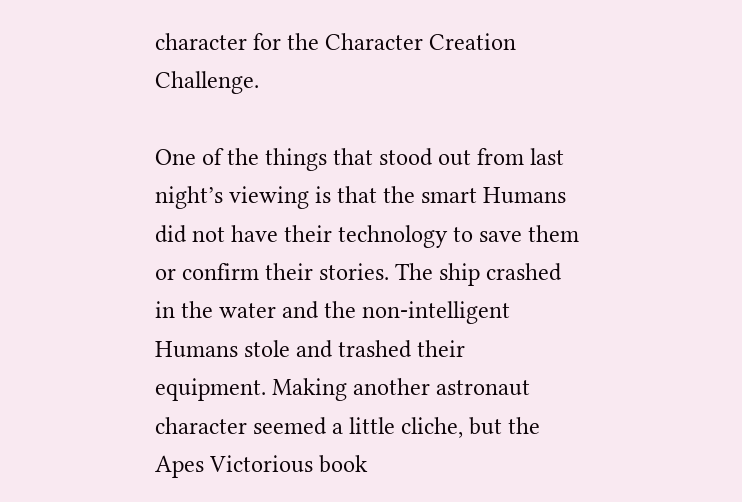character for the Character Creation Challenge.

One of the things that stood out from last night’s viewing is that the smart Humans did not have their technology to save them or confirm their stories. The ship crashed in the water and the non-intelligent Humans stole and trashed their equipment. Making another astronaut character seemed a little cliche, but the Apes Victorious book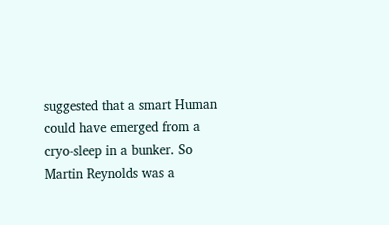suggested that a smart Human could have emerged from a cryo-sleep in a bunker. So Martin Reynolds was a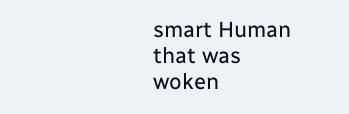smart Human that was woken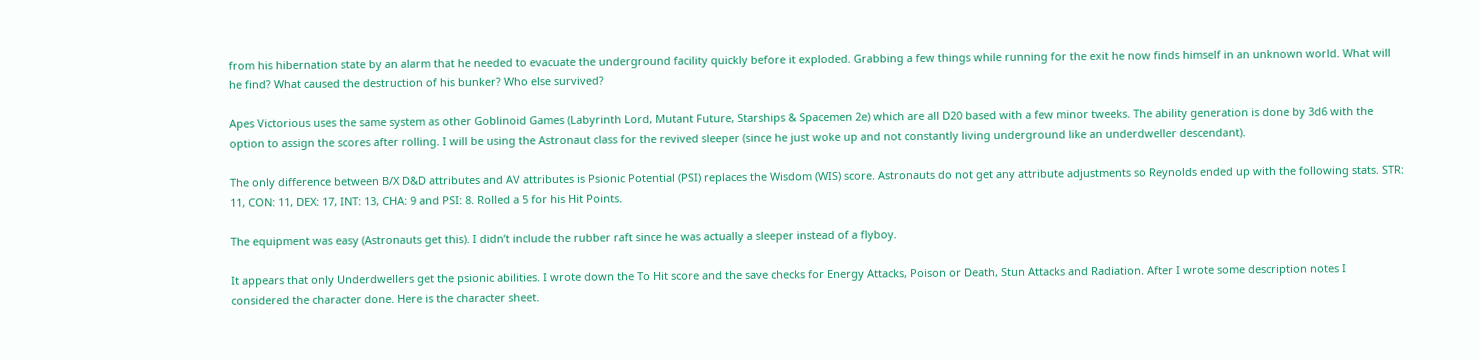from his hibernation state by an alarm that he needed to evacuate the underground facility quickly before it exploded. Grabbing a few things while running for the exit he now finds himself in an unknown world. What will he find? What caused the destruction of his bunker? Who else survived?

Apes Victorious uses the same system as other Goblinoid Games (Labyrinth Lord, Mutant Future, Starships & Spacemen 2e) which are all D20 based with a few minor tweeks. The ability generation is done by 3d6 with the option to assign the scores after rolling. I will be using the Astronaut class for the revived sleeper (since he just woke up and not constantly living underground like an underdweller descendant).

The only difference between B/X D&D attributes and AV attributes is Psionic Potential (PSI) replaces the Wisdom (WIS) score. Astronauts do not get any attribute adjustments so Reynolds ended up with the following stats. STR: 11, CON: 11, DEX: 17, INT: 13, CHA: 9 and PSI: 8. Rolled a 5 for his Hit Points.

The equipment was easy (Astronauts get this). I didn’t include the rubber raft since he was actually a sleeper instead of a flyboy.

It appears that only Underdwellers get the psionic abilities. I wrote down the To Hit score and the save checks for Energy Attacks, Poison or Death, Stun Attacks and Radiation. After I wrote some description notes I considered the character done. Here is the character sheet.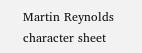Martin Reynolds character sheet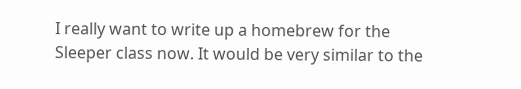I really want to write up a homebrew for the Sleeper class now. It would be very similar to the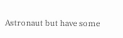Astronaut but have some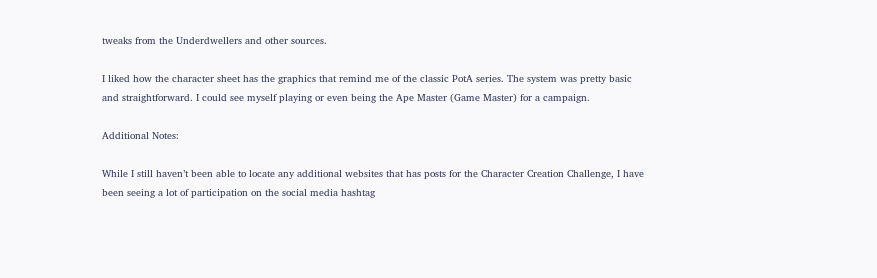tweaks from the Underdwellers and other sources.

I liked how the character sheet has the graphics that remind me of the classic PotA series. The system was pretty basic and straightforward. I could see myself playing or even being the Ape Master (Game Master) for a campaign.

Additional Notes:

While I still haven’t been able to locate any additional websites that has posts for the Character Creation Challenge, I have been seeing a lot of participation on the social media hashtag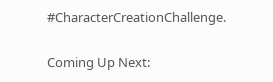#CharacterCreationChallenge.

Coming Up Next: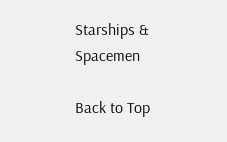Starships & Spacemen

Back to Top